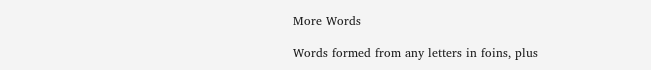More Words

Words formed from any letters in foins, plus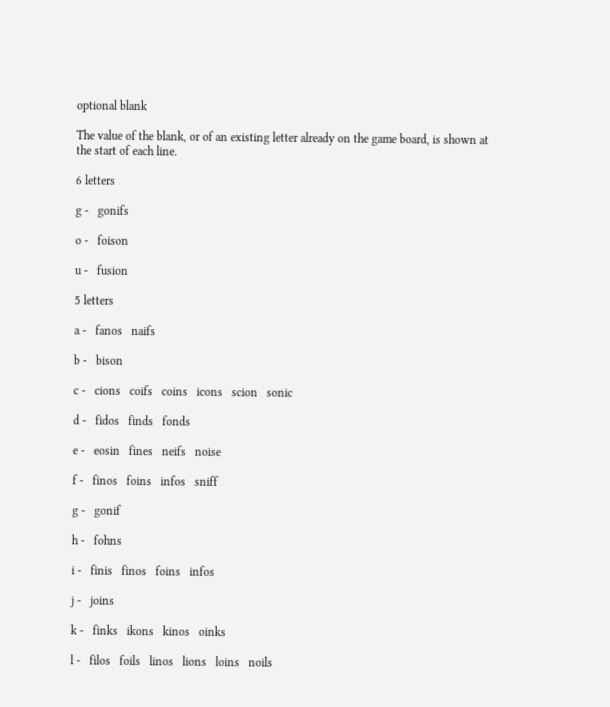optional blank

The value of the blank, or of an existing letter already on the game board, is shown at the start of each line.

6 letters

g -   gonifs

o -   foison

u -   fusion

5 letters

a -   fanos   naifs

b -   bison

c -   cions   coifs   coins   icons   scion   sonic

d -   fidos   finds   fonds

e -   eosin   fines   neifs   noise

f -   finos   foins   infos   sniff

g -   gonif

h -   fohns

i -   finis   finos   foins   infos

j -   joins

k -   finks   ikons   kinos   oinks

l -   filos   foils   linos   lions   loins   noils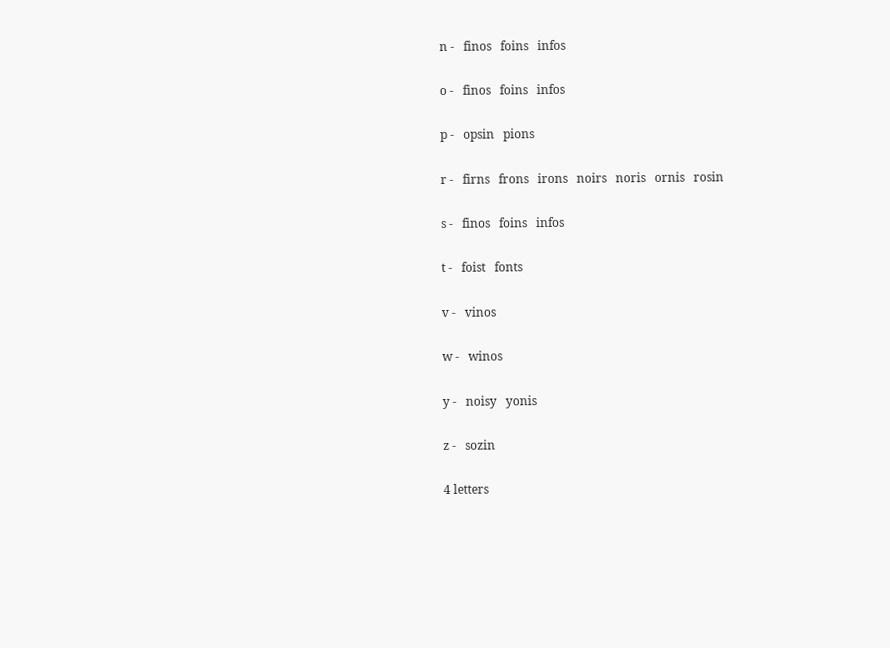n -   finos   foins   infos

o -   finos   foins   infos

p -   opsin   pions

r -   firns   frons   irons   noirs   noris   ornis   rosin

s -   finos   foins   infos

t -   foist   fonts

v -   vinos

w -   winos

y -   noisy   yonis

z -   sozin

4 letters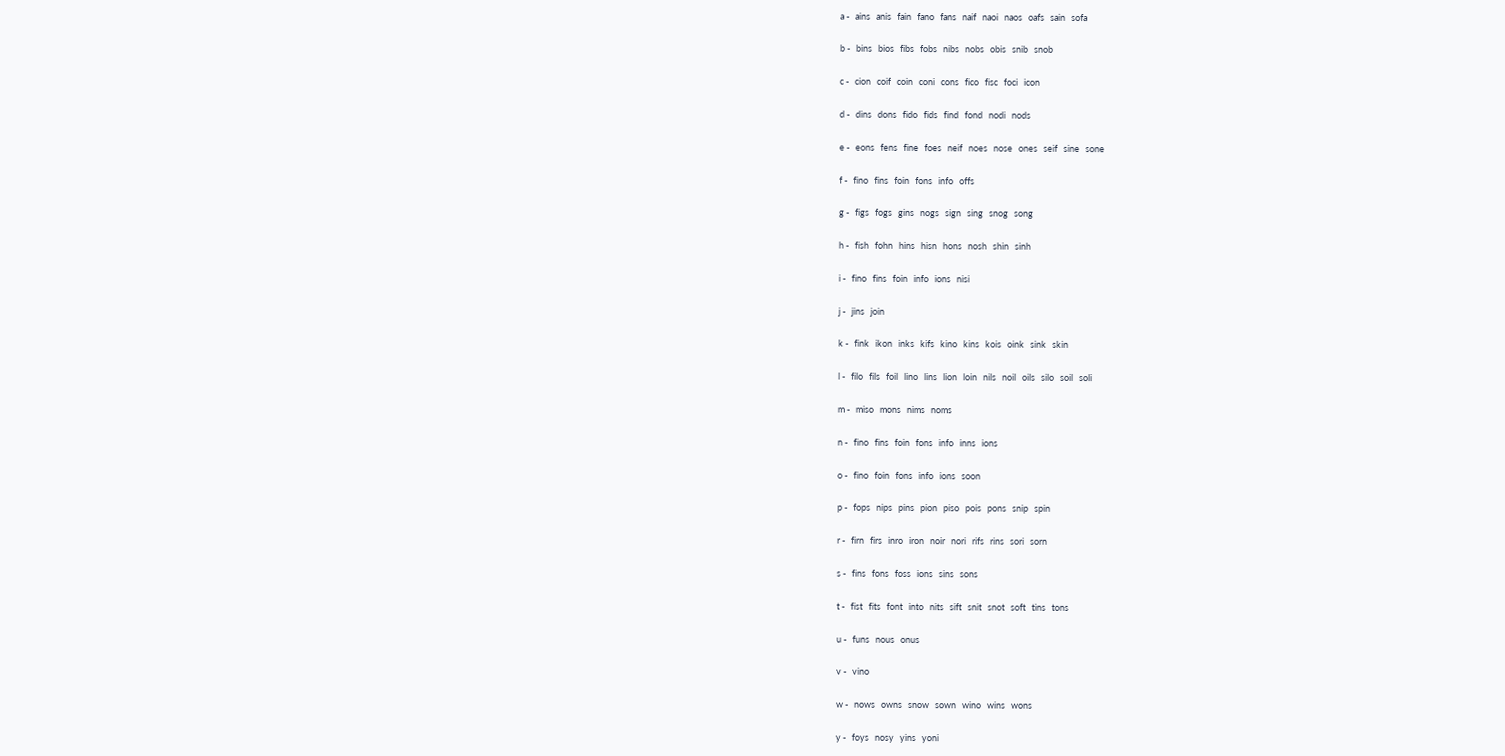a -   ains   anis   fain   fano   fans   naif   naoi   naos   oafs   sain   sofa

b -   bins   bios   fibs   fobs   nibs   nobs   obis   snib   snob

c -   cion   coif   coin   coni   cons   fico   fisc   foci   icon

d -   dins   dons   fido   fids   find   fond   nodi   nods

e -   eons   fens   fine   foes   neif   noes   nose   ones   seif   sine   sone

f -   fino   fins   foin   fons   info   offs

g -   figs   fogs   gins   nogs   sign   sing   snog   song

h -   fish   fohn   hins   hisn   hons   nosh   shin   sinh

i -   fino   fins   foin   info   ions   nisi

j -   jins   join

k -   fink   ikon   inks   kifs   kino   kins   kois   oink   sink   skin

l -   filo   fils   foil   lino   lins   lion   loin   nils   noil   oils   silo   soil   soli

m -   miso   mons   nims   noms

n -   fino   fins   foin   fons   info   inns   ions

o -   fino   foin   fons   info   ions   soon

p -   fops   nips   pins   pion   piso   pois   pons   snip   spin

r -   firn   firs   inro   iron   noir   nori   rifs   rins   sori   sorn

s -   fins   fons   foss   ions   sins   sons

t -   fist   fits   font   into   nits   sift   snit   snot   soft   tins   tons

u -   funs   nous   onus

v -   vino

w -   nows   owns   snow   sown   wino   wins   wons

y -   foys   nosy   yins   yoni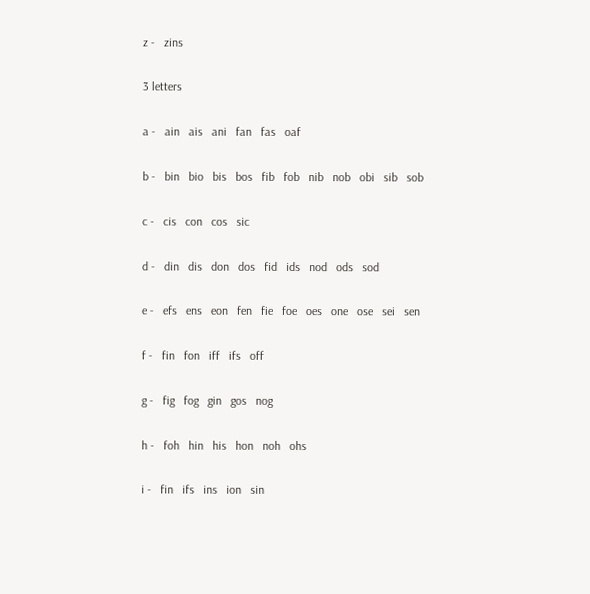z -   zins

3 letters

a -   ain   ais   ani   fan   fas   oaf

b -   bin   bio   bis   bos   fib   fob   nib   nob   obi   sib   sob

c -   cis   con   cos   sic

d -   din   dis   don   dos   fid   ids   nod   ods   sod

e -   efs   ens   eon   fen   fie   foe   oes   one   ose   sei   sen

f -   fin   fon   iff   ifs   off

g -   fig   fog   gin   gos   nog

h -   foh   hin   his   hon   noh   ohs

i -   fin   ifs   ins   ion   sin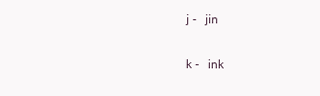j -   jin

k -   ink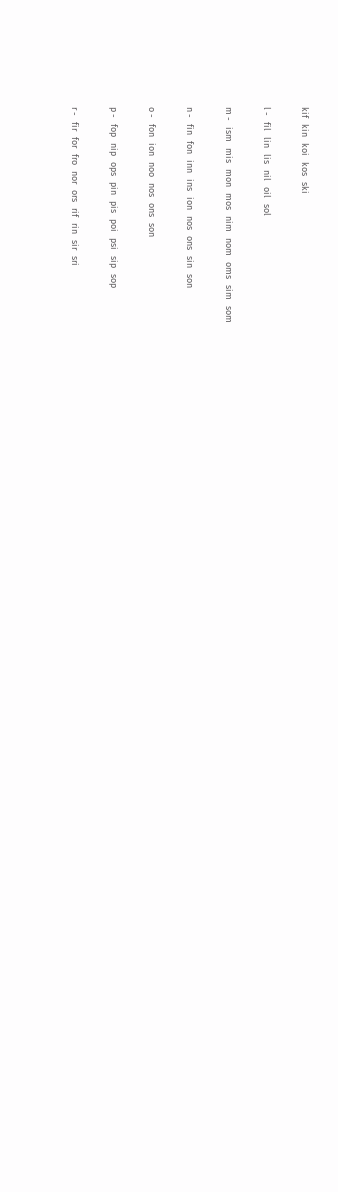kif   kin   koi   kos   ski

l -   fil   lin   lis   nil   oil   sol

m -   ism   mis   mon   mos   nim   nom   oms   sim   som

n -   fin   fon   inn   ins   ion   nos   ons   sin   son

o -   fon   ion   noo   nos   ons   son

p -   fop   nip   ops   pin   pis   poi   psi   sip   sop

r -   fir   for   fro   nor   ors   rif   rin   sir   sri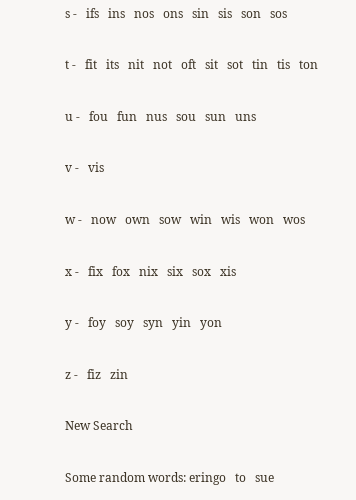s -   ifs   ins   nos   ons   sin   sis   son   sos

t -   fit   its   nit   not   oft   sit   sot   tin   tis   ton

u -   fou   fun   nus   sou   sun   uns

v -   vis

w -   now   own   sow   win   wis   won   wos

x -   fix   fox   nix   six   sox   xis

y -   foy   soy   syn   yin   yon

z -   fiz   zin

New Search

Some random words: eringo   to   sue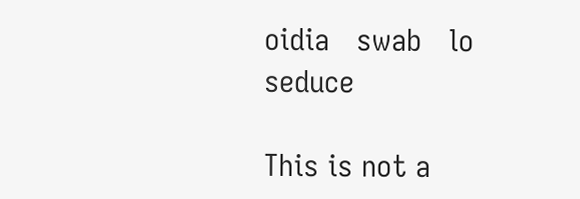oidia   swab   lo   seduce

This is not a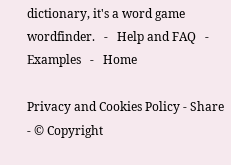dictionary, it's a word game wordfinder.   -   Help and FAQ   -   Examples   -   Home

Privacy and Cookies Policy - Share - © Copyright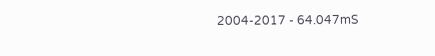2004-2017 - 64.047mS